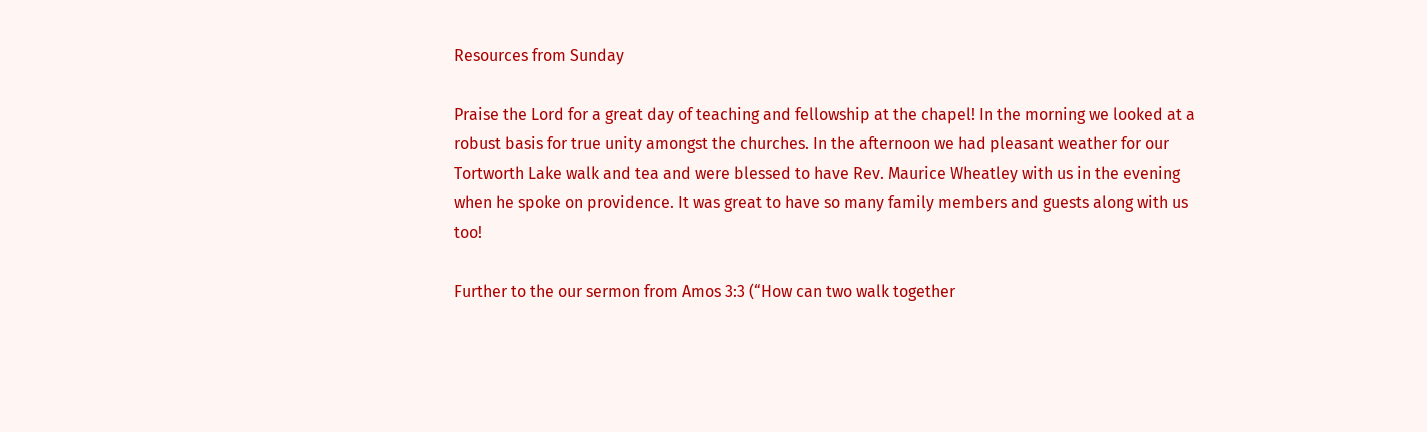Resources from Sunday

Praise the Lord for a great day of teaching and fellowship at the chapel! In the morning we looked at a robust basis for true unity amongst the churches. In the afternoon we had pleasant weather for our Tortworth Lake walk and tea and were blessed to have Rev. Maurice Wheatley with us in the evening when he spoke on providence. It was great to have so many family members and guests along with us too!

Further to the our sermon from Amos 3:3 (“How can two walk together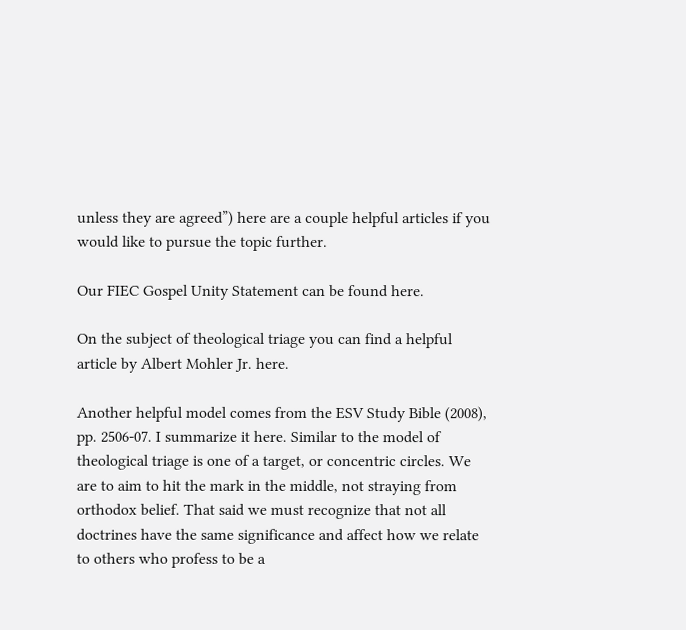unless they are agreed”) here are a couple helpful articles if you would like to pursue the topic further.

Our FIEC Gospel Unity Statement can be found here.

On the subject of theological triage you can find a helpful article by Albert Mohler Jr. here.

Another helpful model comes from the ESV Study Bible (2008), pp. 2506-07. I summarize it here. Similar to the model of theological triage is one of a target, or concentric circles. We are to aim to hit the mark in the middle, not straying from orthodox belief. That said we must recognize that not all doctrines have the same significance and affect how we relate to others who profess to be a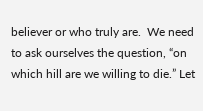believer or who truly are.  We need to ask ourselves the question, “on which hill are we willing to die.” Let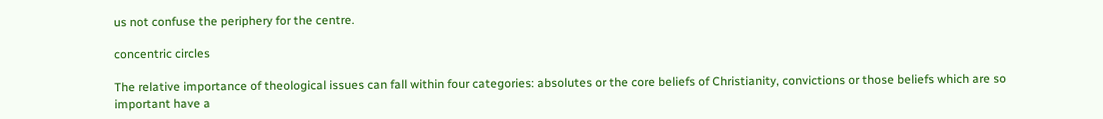us not confuse the periphery for the centre.

concentric circles

The relative importance of theological issues can fall within four categories: absolutes or the core beliefs of Christianity, convictions or those beliefs which are so important have a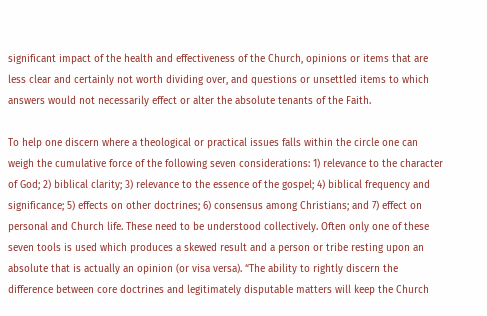significant impact of the health and effectiveness of the Church, opinions or items that are less clear and certainly not worth dividing over, and questions or unsettled items to which answers would not necessarily effect or alter the absolute tenants of the Faith.

To help one discern where a theological or practical issues falls within the circle one can weigh the cumulative force of the following seven considerations: 1) relevance to the character of God; 2) biblical clarity; 3) relevance to the essence of the gospel; 4) biblical frequency and significance; 5) effects on other doctrines; 6) consensus among Christians; and 7) effect on personal and Church life. These need to be understood collectively. Often only one of these seven tools is used which produces a skewed result and a person or tribe resting upon an absolute that is actually an opinion (or visa versa). “The ability to rightly discern the difference between core doctrines and legitimately disputable matters will keep the Church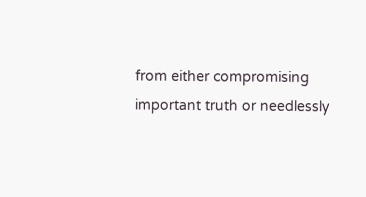from either compromising important truth or needlessly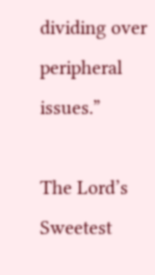dividing over peripheral issues.”

The Lord’s Sweetest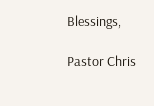Blessings,

Pastor Chris